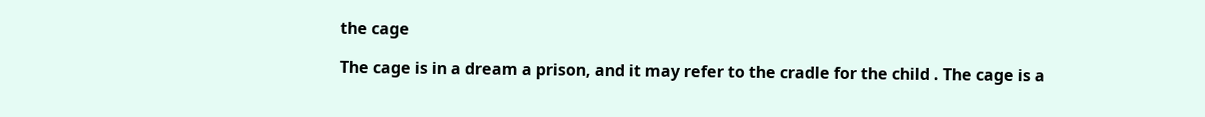the cage

The cage is in a dream a prison, and it may refer to the cradle for the child . The cage is a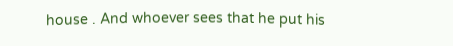house . And whoever sees that he put his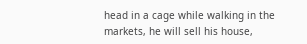head in a cage while walking in the markets, he will sell his house,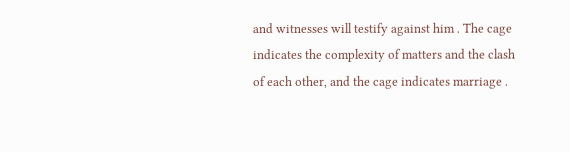and witnesses will testify against him . The cage indicates the complexity of matters and the clash of each other, and the cage indicates marriage .